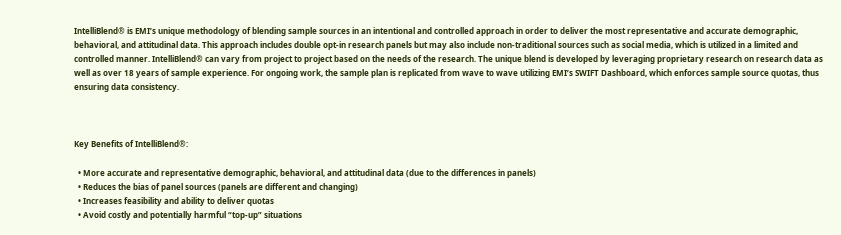IntelliBlend® is EMI’s unique methodology of blending sample sources in an intentional and controlled approach in order to deliver the most representative and accurate demographic, behavioral, and attitudinal data. This approach includes double opt-in research panels but may also include non-traditional sources such as social media, which is utilized in a limited and controlled manner. IntelliBlend® can vary from project to project based on the needs of the research. The unique blend is developed by leveraging proprietary research on research data as well as over 18 years of sample experience. For ongoing work, the sample plan is replicated from wave to wave utilizing EMI’s SWIFT Dashboard, which enforces sample source quotas, thus ensuring data consistency.



Key Benefits of IntelliBlend®:

  • More accurate and representative demographic, behavioral, and attitudinal data (due to the differences in panels)
  • Reduces the bias of panel sources (panels are different and changing)
  • Increases feasibility and ability to deliver quotas
  • Avoid costly and potentially harmful “top-up” situations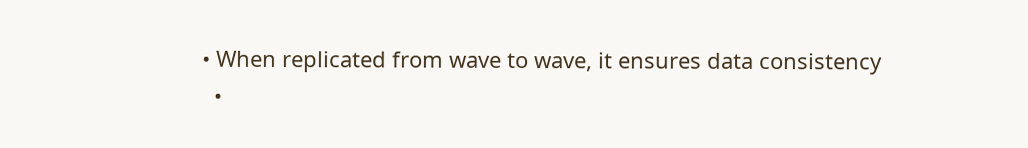• When replicated from wave to wave, it ensures data consistency
  •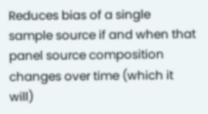Reduces bias of a single sample source if and when that panel source composition changes over time (which it will)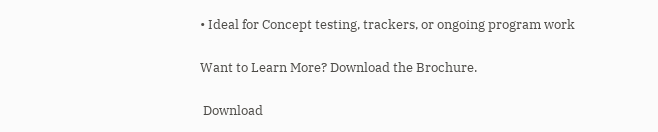• Ideal for Concept testing, trackers, or ongoing program work

Want to Learn More? Download the Brochure.

 Download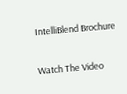IntelliBlend Brochure


Watch The Video